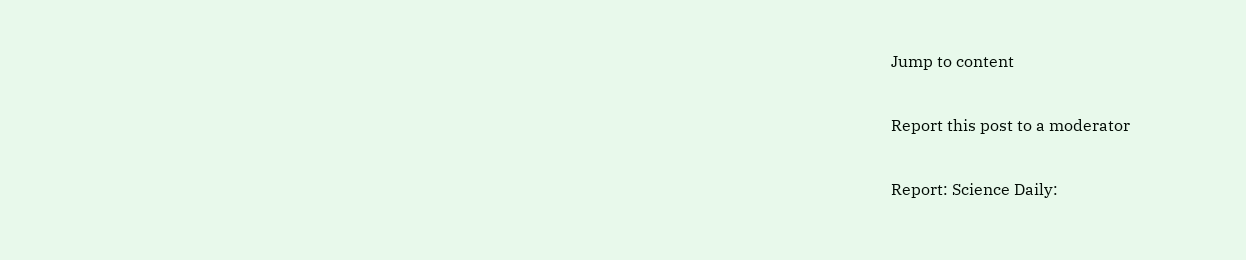Jump to content

Report this post to a moderator

Report: Science Daily: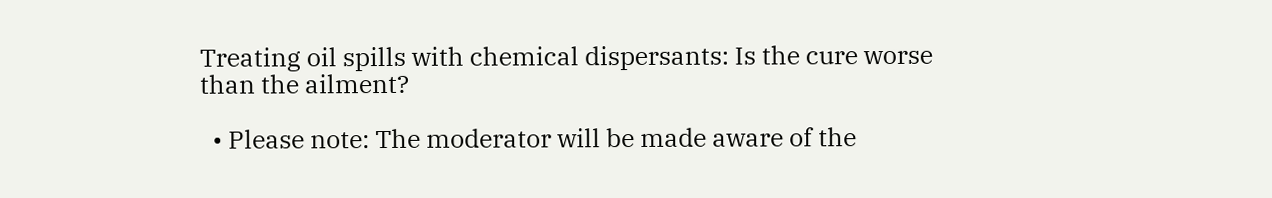Treating oil spills with chemical dispersants: Is the cure worse than the ailment?

  • Please note: The moderator will be made aware of the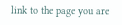link to the page you are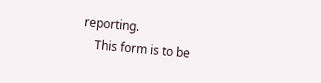reporting.
    This form is to be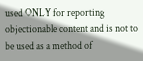used ONLY for reporting objectionable content and is not to be used as a method of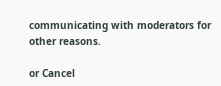communicating with moderators for other reasons.

or Cancel